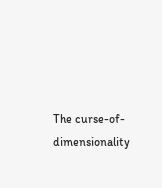The curse-of-dimensionality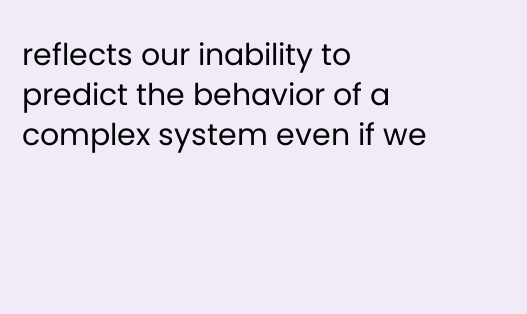reflects our inability to predict the behavior of a complex system even if we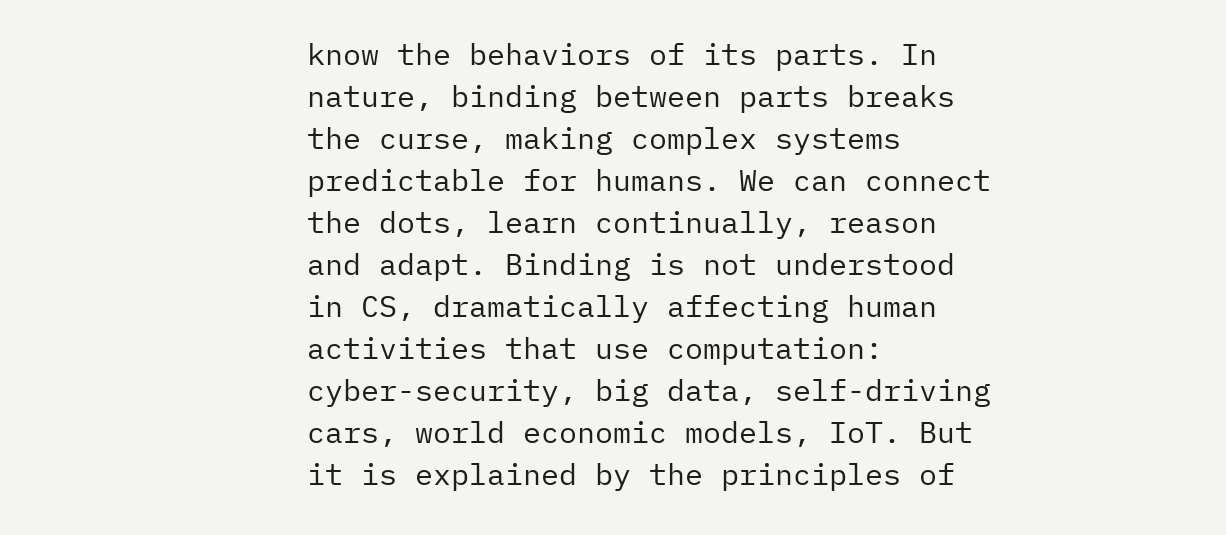know the behaviors of its parts. In nature, binding between parts breaks the curse, making complex systems predictable for humans. We can connect the dots, learn continually, reason and adapt. Binding is not understood in CS, dramatically affecting human activities that use computation: cyber-security, big data, self-driving cars, world economic models, IoT. But it is explained by the principles of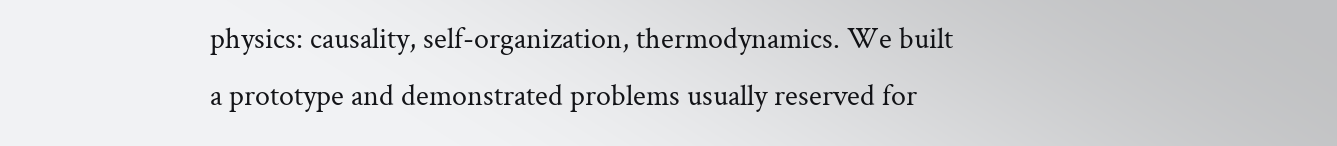physics: causality, self-organization, thermodynamics. We built a prototype and demonstrated problems usually reserved for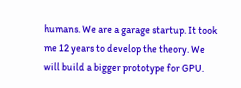humans. We are a garage startup. It took me 12 years to develop the theory. We will build a bigger prototype for GPU.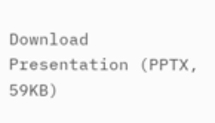Download Presentation (PPTX, 59KB)